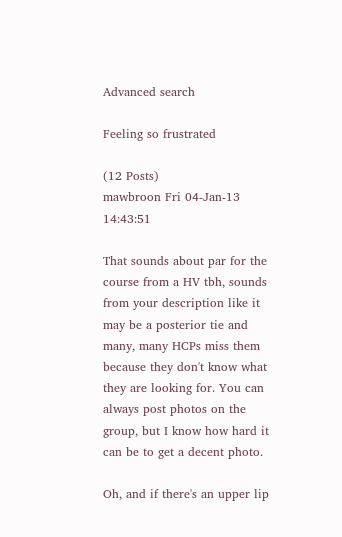Advanced search

Feeling so frustrated

(12 Posts)
mawbroon Fri 04-Jan-13 14:43:51

That sounds about par for the course from a HV tbh, sounds from your description like it may be a posterior tie and many, many HCPs miss them because they don't know what they are looking for. You can always post photos on the group, but I know how hard it can be to get a decent photo.

Oh, and if there's an upper lip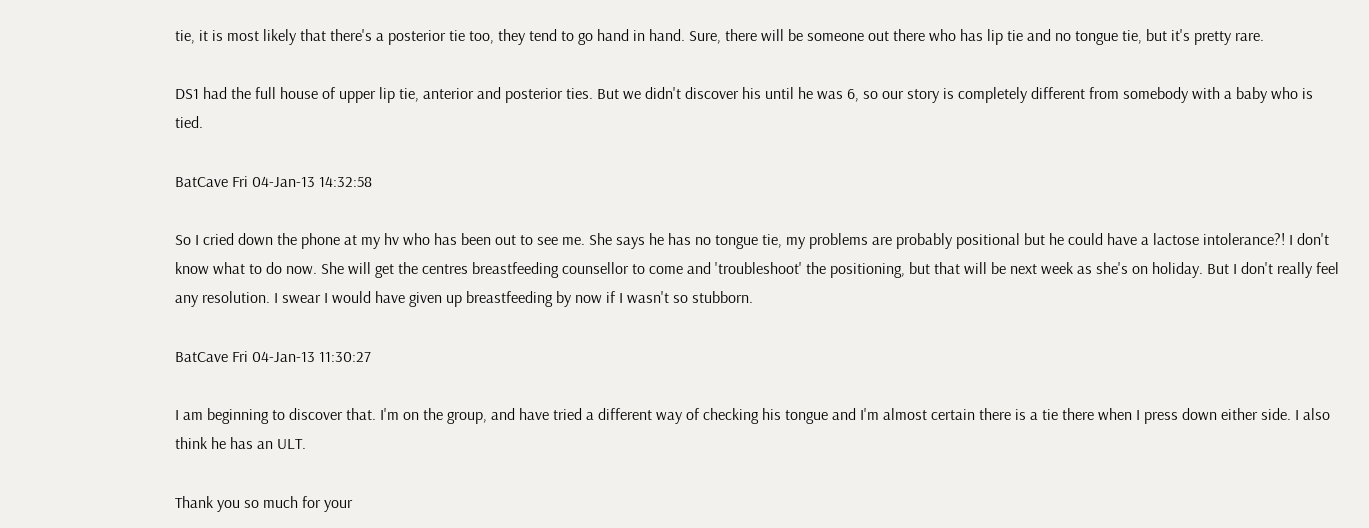tie, it is most likely that there's a posterior tie too, they tend to go hand in hand. Sure, there will be someone out there who has lip tie and no tongue tie, but it's pretty rare.

DS1 had the full house of upper lip tie, anterior and posterior ties. But we didn't discover his until he was 6, so our story is completely different from somebody with a baby who is tied.

BatCave Fri 04-Jan-13 14:32:58

So I cried down the phone at my hv who has been out to see me. She says he has no tongue tie, my problems are probably positional but he could have a lactose intolerance?! I don't know what to do now. She will get the centres breastfeeding counsellor to come and 'troubleshoot' the positioning, but that will be next week as she's on holiday. But I don't really feel any resolution. I swear I would have given up breastfeeding by now if I wasn't so stubborn.

BatCave Fri 04-Jan-13 11:30:27

I am beginning to discover that. I'm on the group, and have tried a different way of checking his tongue and I'm almost certain there is a tie there when I press down either side. I also think he has an ULT.

Thank you so much for your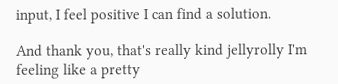input, I feel positive I can find a solution.

And thank you, that's really kind jellyrolly I'm feeling like a pretty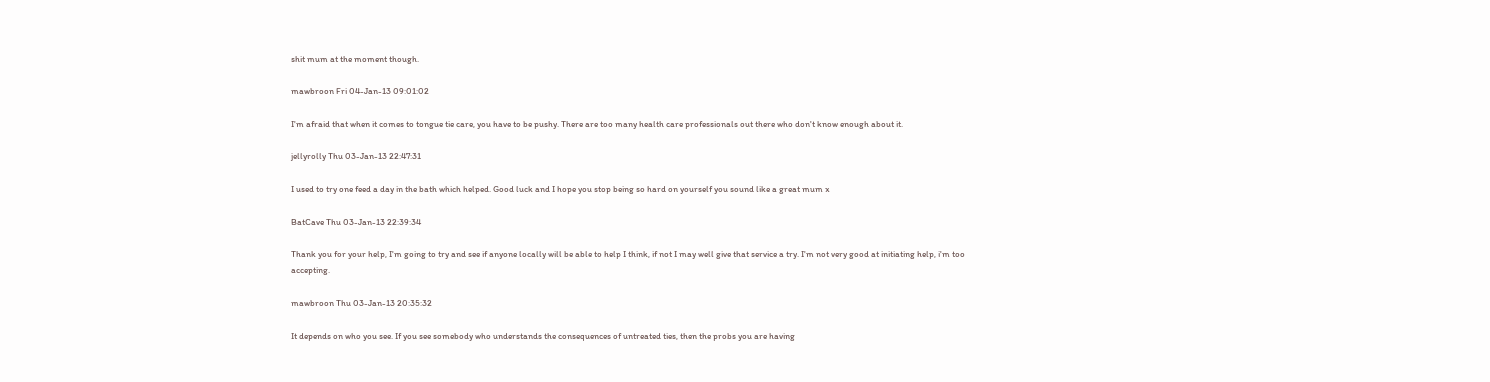shit mum at the moment though.

mawbroon Fri 04-Jan-13 09:01:02

I'm afraid that when it comes to tongue tie care, you have to be pushy. There are too many health care professionals out there who don't know enough about it.

jellyrolly Thu 03-Jan-13 22:47:31

I used to try one feed a day in the bath which helped. Good luck and I hope you stop being so hard on yourself you sound like a great mum x

BatCave Thu 03-Jan-13 22:39:34

Thank you for your help, I'm going to try and see if anyone locally will be able to help I think, if not I may well give that service a try. I'm not very good at initiating help, i'm too accepting.

mawbroon Thu 03-Jan-13 20:35:32

It depends on who you see. If you see somebody who understands the consequences of untreated ties, then the probs you are having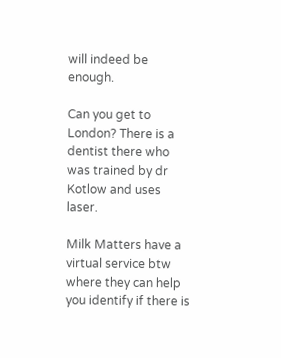will indeed be enough.

Can you get to London? There is a dentist there who was trained by dr Kotlow and uses laser.

Milk Matters have a virtual service btw where they can help you identify if there is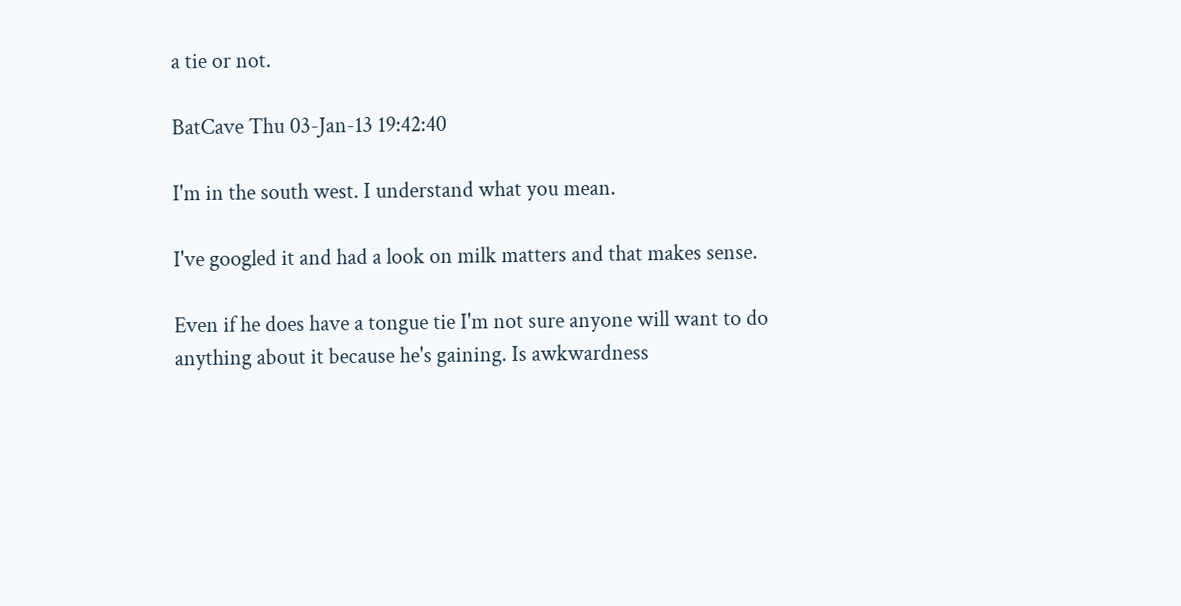a tie or not.

BatCave Thu 03-Jan-13 19:42:40

I'm in the south west. I understand what you mean.

I've googled it and had a look on milk matters and that makes sense.

Even if he does have a tongue tie I'm not sure anyone will want to do anything about it because he's gaining. Is awkwardness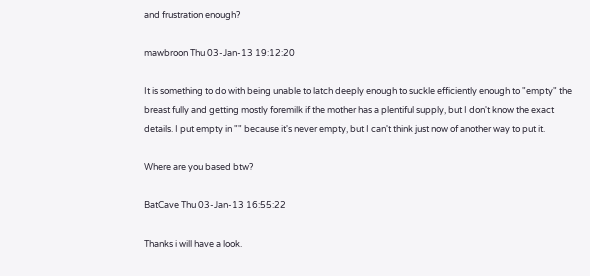and frustration enough?

mawbroon Thu 03-Jan-13 19:12:20

It is something to do with being unable to latch deeply enough to suckle efficiently enough to "empty" the breast fully and getting mostly foremilk if the mother has a plentiful supply, but I don't know the exact details. I put empty in "" because it's never empty, but I can't think just now of another way to put it.

Where are you based btw?

BatCave Thu 03-Jan-13 16:55:22

Thanks i will have a look.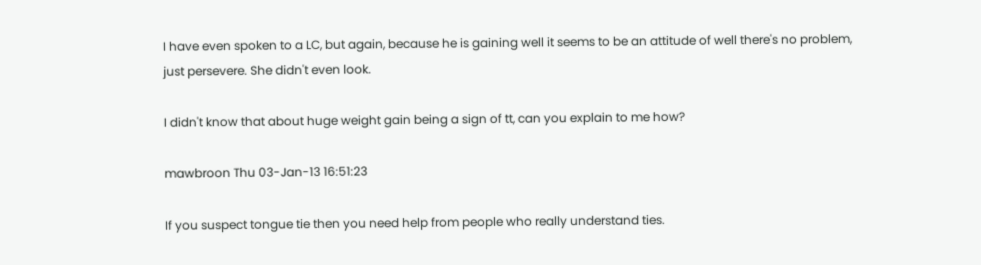I have even spoken to a LC, but again, because he is gaining well it seems to be an attitude of well there's no problem, just persevere. She didn't even look.

I didn't know that about huge weight gain being a sign of tt, can you explain to me how?

mawbroon Thu 03-Jan-13 16:51:23

If you suspect tongue tie then you need help from people who really understand ties.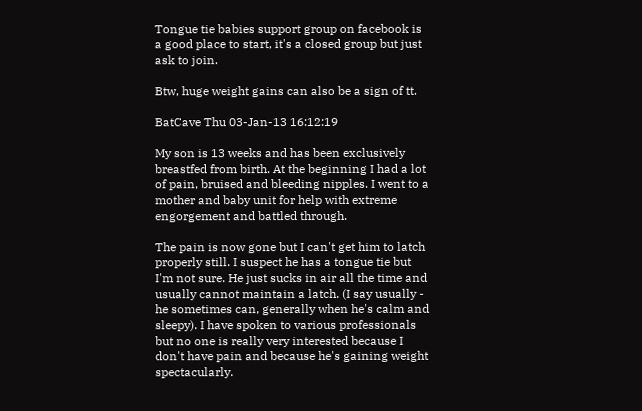Tongue tie babies support group on facebook is a good place to start, it's a closed group but just ask to join.

Btw, huge weight gains can also be a sign of tt.

BatCave Thu 03-Jan-13 16:12:19

My son is 13 weeks and has been exclusively breastfed from birth. At the beginning I had a lot of pain, bruised and bleeding nipples. I went to a mother and baby unit for help with extreme engorgement and battled through.

The pain is now gone but I can't get him to latch properly still. I suspect he has a tongue tie but I'm not sure. He just sucks in air all the time and usually cannot maintain a latch. (I say usually - he sometimes can, generally when he's calm and sleepy). I have spoken to various professionals but no one is really very interested because I don't have pain and because he's gaining weight spectacularly.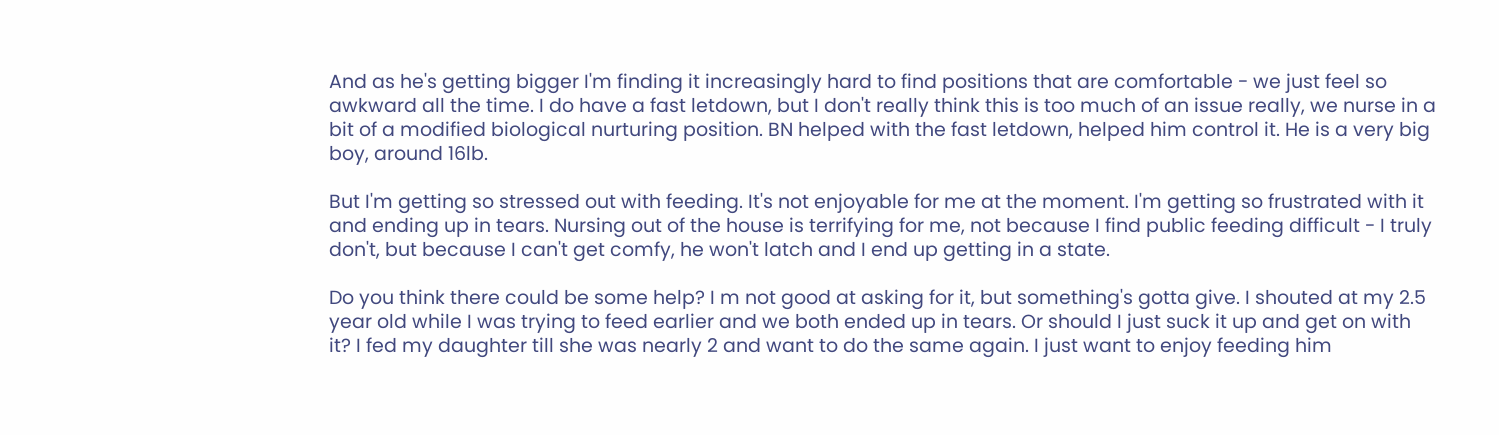And as he's getting bigger I'm finding it increasingly hard to find positions that are comfortable - we just feel so awkward all the time. I do have a fast letdown, but I don't really think this is too much of an issue really, we nurse in a bit of a modified biological nurturing position. BN helped with the fast letdown, helped him control it. He is a very big boy, around 16lb.

But I'm getting so stressed out with feeding. It's not enjoyable for me at the moment. I'm getting so frustrated with it and ending up in tears. Nursing out of the house is terrifying for me, not because I find public feeding difficult - I truly don't, but because I can't get comfy, he won't latch and I end up getting in a state.

Do you think there could be some help? I m not good at asking for it, but something's gotta give. I shouted at my 2.5 year old while I was trying to feed earlier and we both ended up in tears. Or should I just suck it up and get on with it? I fed my daughter till she was nearly 2 and want to do the same again. I just want to enjoy feeding him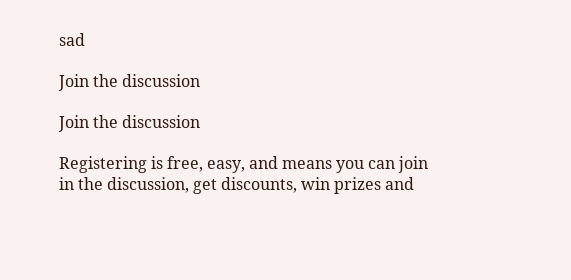sad

Join the discussion

Join the discussion

Registering is free, easy, and means you can join in the discussion, get discounts, win prizes and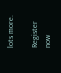lots more.

Register now